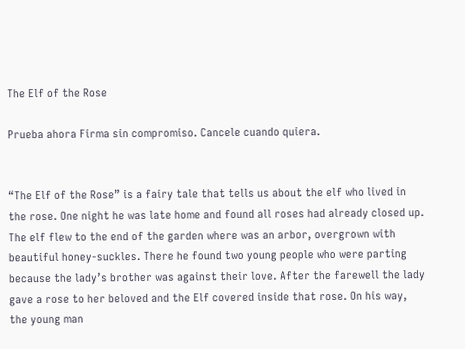The Elf of the Rose

Prueba ahora Firma sin compromiso. Cancele cuando quiera.


“The Elf of the Rose” is a fairy tale that tells us about the elf who lived in the rose. One night he was late home and found all roses had already closed up. The elf flew to the end of the garden where was an arbor, overgrown with beautiful honey-suckles. There he found two young people who were parting because the lady’s brother was against their love. After the farewell the lady gave a rose to her beloved and the Elf covered inside that rose. On his way, the young man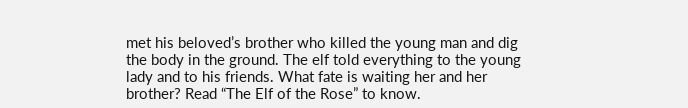met his beloved’s brother who killed the young man and dig the body in the ground. The elf told everything to the young lady and to his friends. What fate is waiting her and her brother? Read “The Elf of the Rose” to know.